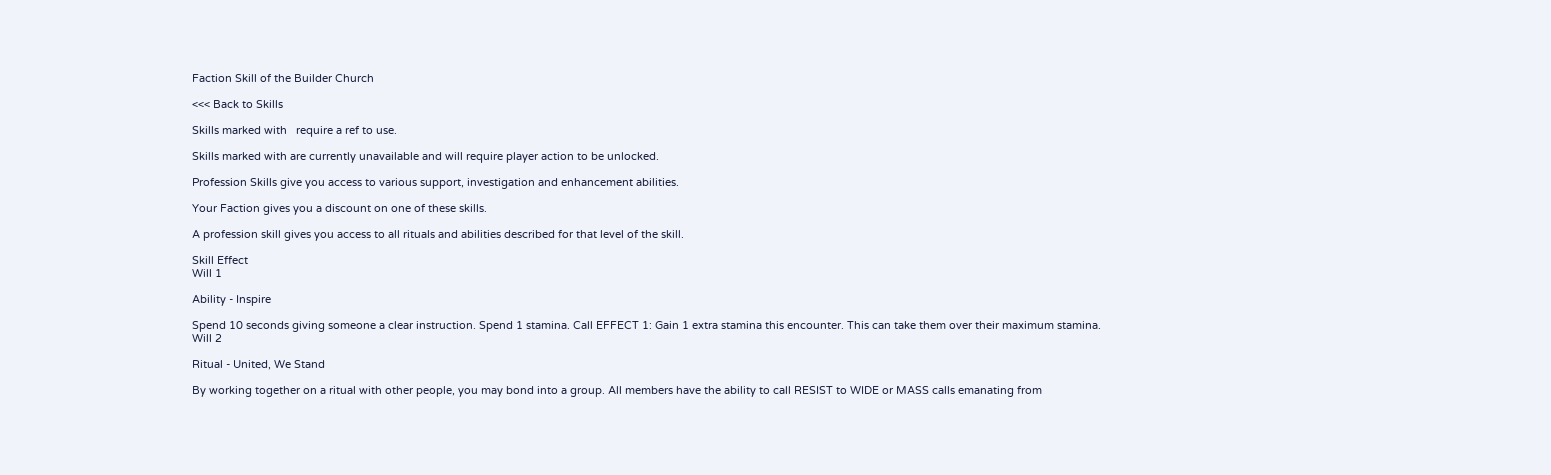Faction Skill of the Builder Church

<<< Back to Skills

Skills marked with   require a ref to use.

Skills marked with are currently unavailable and will require player action to be unlocked.

Profession Skills give you access to various support, investigation and enhancement abilities.

Your Faction gives you a discount on one of these skills.

A profession skill gives you access to all rituals and abilities described for that level of the skill.

Skill Effect
Will 1

Ability - Inspire

Spend 10 seconds giving someone a clear instruction. Spend 1 stamina. Call EFFECT 1: Gain 1 extra stamina this encounter. This can take them over their maximum stamina.
Will 2

Ritual - United, We Stand

By working together on a ritual with other people, you may bond into a group. All members have the ability to call RESIST to WIDE or MASS calls emanating from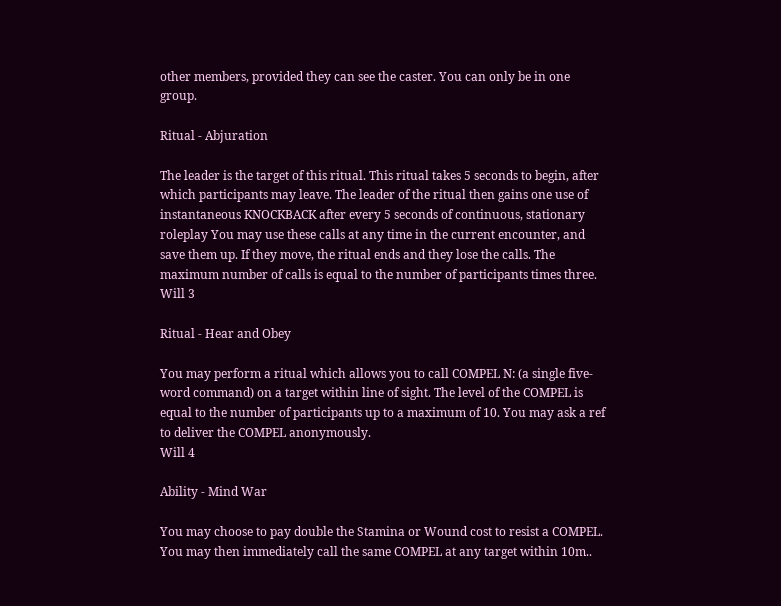other members, provided they can see the caster. You can only be in one group.

Ritual - Abjuration

The leader is the target of this ritual. This ritual takes 5 seconds to begin, after which participants may leave. The leader of the ritual then gains one use of instantaneous KNOCKBACK after every 5 seconds of continuous, stationary roleplay You may use these calls at any time in the current encounter, and save them up. If they move, the ritual ends and they lose the calls. The maximum number of calls is equal to the number of participants times three.
Will 3

Ritual - Hear and Obey

You may perform a ritual which allows you to call COMPEL N: (a single five-word command) on a target within line of sight. The level of the COMPEL is equal to the number of participants up to a maximum of 10. You may ask a ref to deliver the COMPEL anonymously.
Will 4

Ability - Mind War

You may choose to pay double the Stamina or Wound cost to resist a COMPEL. You may then immediately call the same COMPEL at any target within 10m..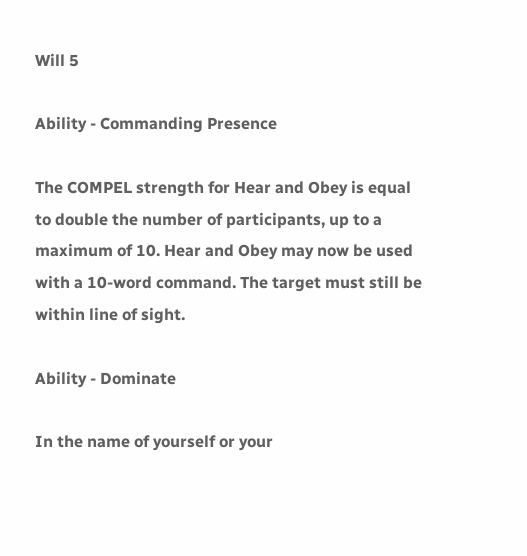Will 5

Ability - Commanding Presence

The COMPEL strength for Hear and Obey is equal to double the number of participants, up to a maximum of 10. Hear and Obey may now be used with a 10-word command. The target must still be within line of sight.

Ability - Dominate

In the name of yourself or your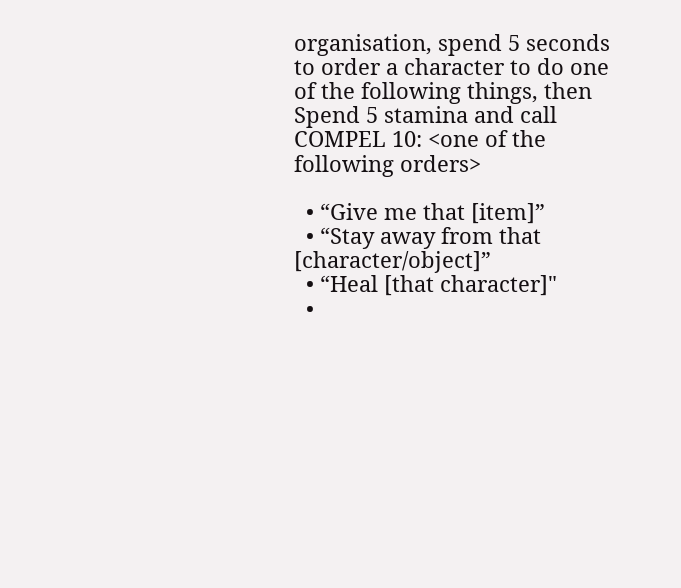organisation, spend 5 seconds to order a character to do one of the following things, then Spend 5 stamina and call COMPEL 10: <one of the following orders>

  • “Give me that [item]”
  • “Stay away from that [character/object]”
  • “Heal [that character]"
  •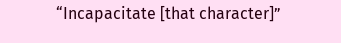“Incapacitate [that character]”